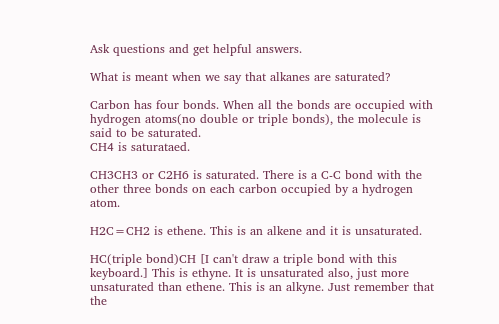Ask questions and get helpful answers.

What is meant when we say that alkanes are saturated?

Carbon has four bonds. When all the bonds are occupied with hydrogen atoms(no double or triple bonds), the molecule is said to be saturated.
CH4 is saturataed.

CH3CH3 or C2H6 is saturated. There is a C-C bond with the other three bonds on each carbon occupied by a hydrogen atom.

H2C=CH2 is ethene. This is an alkene and it is unsaturated.

HC(triple bond)CH [I can't draw a triple bond with this keyboard.] This is ethyne. It is unsaturated also, just more unsaturated than ethene. This is an alkyne. Just remember that the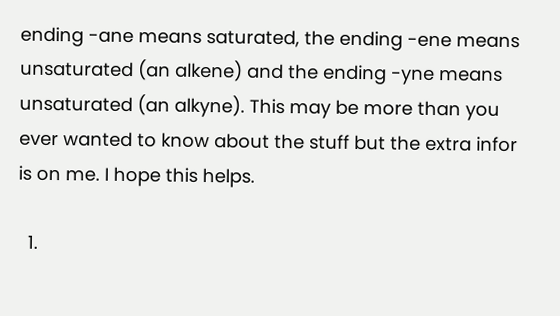ending -ane means saturated, the ending -ene means unsaturated (an alkene) and the ending -yne means unsaturated (an alkyne). This may be more than you ever wanted to know about the stuff but the extra infor is on me. I hope this helps.

  1.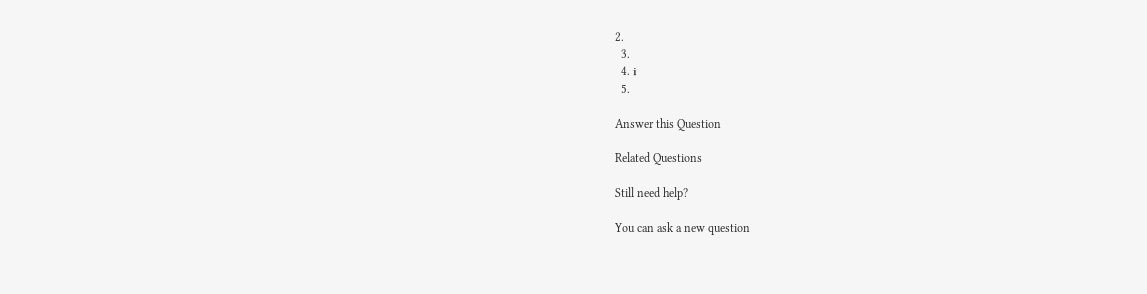2.
  3.
  4. ℹ
  5.

Answer this Question

Related Questions

Still need help?

You can ask a new question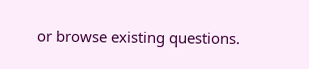or browse existing questions.